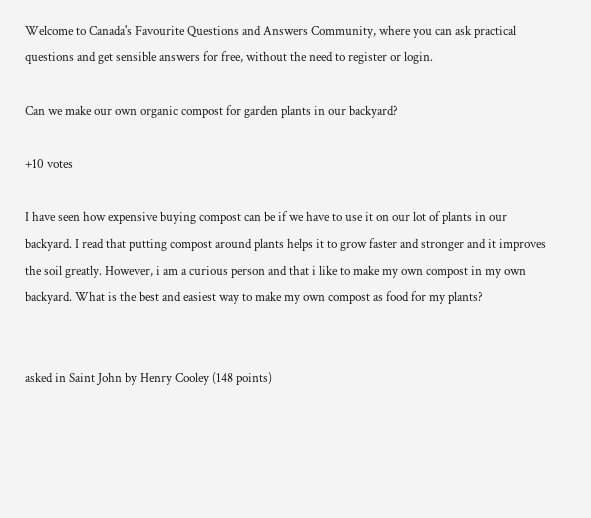Welcome to Canada's Favourite Questions and Answers Community, where you can ask practical questions and get sensible answers for free, without the need to register or login.

Can we make our own organic compost for garden plants in our backyard?

+10 votes

I have seen how expensive buying compost can be if we have to use it on our lot of plants in our backyard. I read that putting compost around plants helps it to grow faster and stronger and it improves the soil greatly. However, i am a curious person and that i like to make my own compost in my own backyard. What is the best and easiest way to make my own compost as food for my plants?


asked in Saint John by Henry Cooley (148 points)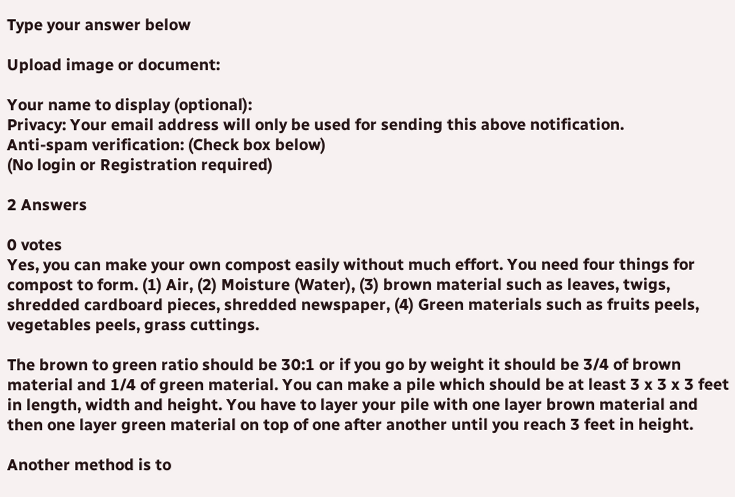Type your answer below

Upload image or document:

Your name to display (optional):
Privacy: Your email address will only be used for sending this above notification.
Anti-spam verification: (Check box below)
(No login or Registration required)

2 Answers

0 votes
Yes, you can make your own compost easily without much effort. You need four things for compost to form. (1) Air, (2) Moisture (Water), (3) brown material such as leaves, twigs, shredded cardboard pieces, shredded newspaper, (4) Green materials such as fruits peels, vegetables peels, grass cuttings.

The brown to green ratio should be 30:1 or if you go by weight it should be 3/4 of brown material and 1/4 of green material. You can make a pile which should be at least 3 x 3 x 3 feet in length, width and height. You have to layer your pile with one layer brown material and then one layer green material on top of one after another until you reach 3 feet in height.

Another method is to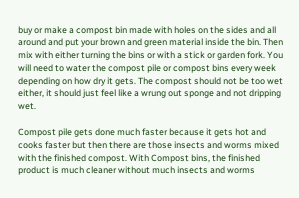buy or make a compost bin made with holes on the sides and all around and put your brown and green material inside the bin. Then mix with either turning the bins or with a stick or garden fork. You will need to water the compost pile or compost bins every week depending on how dry it gets. The compost should not be too wet either, it should just feel like a wrung out sponge and not dripping wet.

Compost pile gets done much faster because it gets hot and cooks faster but then there are those insects and worms mixed with the finished compost. With Compost bins, the finished product is much cleaner without much insects and worms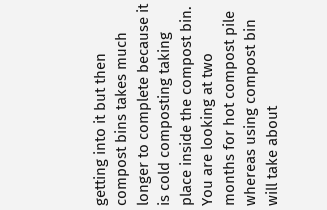getting into it but then compost bins takes much longer to complete because it is cold composting taking place inside the compost bin. You are looking at two months for hot compost pile whereas using compost bin will take about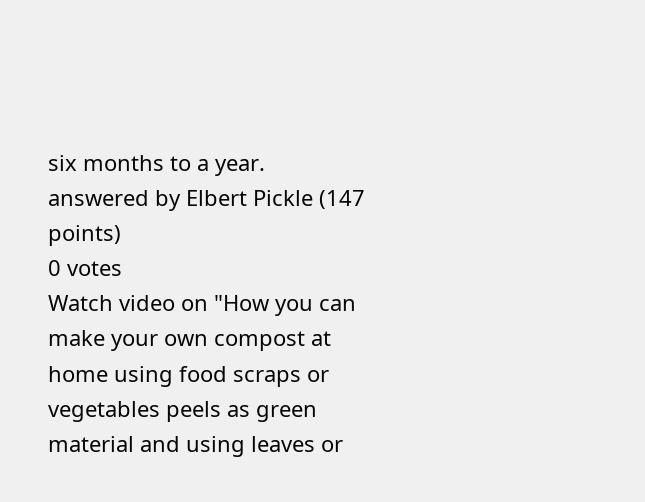six months to a year.
answered by Elbert Pickle (147 points)
0 votes
Watch video on "How you can make your own compost at home using food scraps or vegetables peels as green material and using leaves or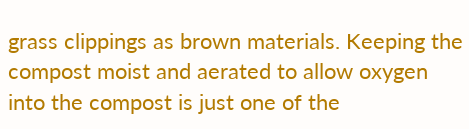grass clippings as brown materials. Keeping the compost moist and aerated to allow oxygen into the compost is just one of the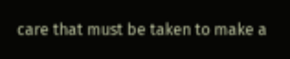care that must be taken to make a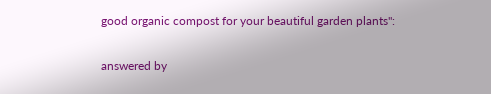good organic compost for your beautiful garden plants":

answered by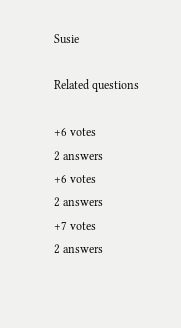Susie

Related questions

+6 votes
2 answers
+6 votes
2 answers
+7 votes
2 answers